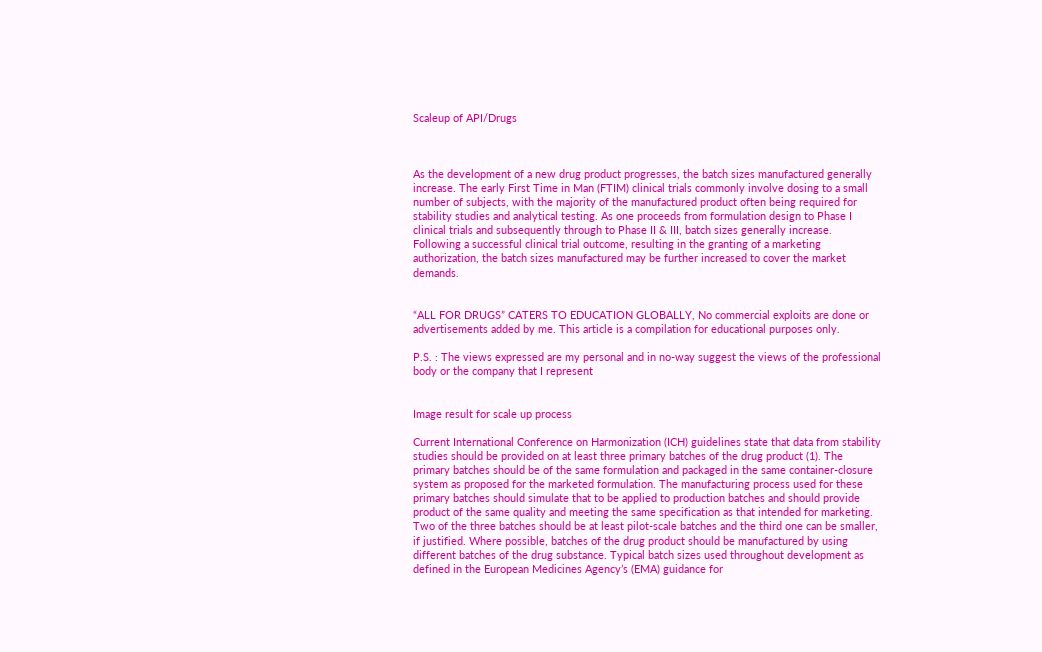Scaleup of API/Drugs



As the development of a new drug product progresses, the batch sizes manufactured generally increase. The early First Time in Man (FTIM) clinical trials commonly involve dosing to a small number of subjects, with the majority of the manufactured product often being required for stability studies and analytical testing. As one proceeds from formulation design to Phase I clinical trials and subsequently through to Phase II & III, batch sizes generally increase. Following a successful clinical trial outcome, resulting in the granting of a marketing authorization, the batch sizes manufactured may be further increased to cover the market demands.


“ALL FOR DRUGS” CATERS TO EDUCATION GLOBALLY, No commercial exploits are done or advertisements added by me. This article is a compilation for educational purposes only.

P.S. : The views expressed are my personal and in no-way suggest the views of the professional body or the company that I represent


Image result for scale up process

Current International Conference on Harmonization (ICH) guidelines state that data from stability studies should be provided on at least three primary batches of the drug product (1). The primary batches should be of the same formulation and packaged in the same container-closure system as proposed for the marketed formulation. The manufacturing process used for these primary batches should simulate that to be applied to production batches and should provide product of the same quality and meeting the same specification as that intended for marketing. Two of the three batches should be at least pilot-scale batches and the third one can be smaller, if justified. Where possible, batches of the drug product should be manufactured by using different batches of the drug substance. Typical batch sizes used throughout development as defined in the European Medicines Agency’s (EMA) guidance for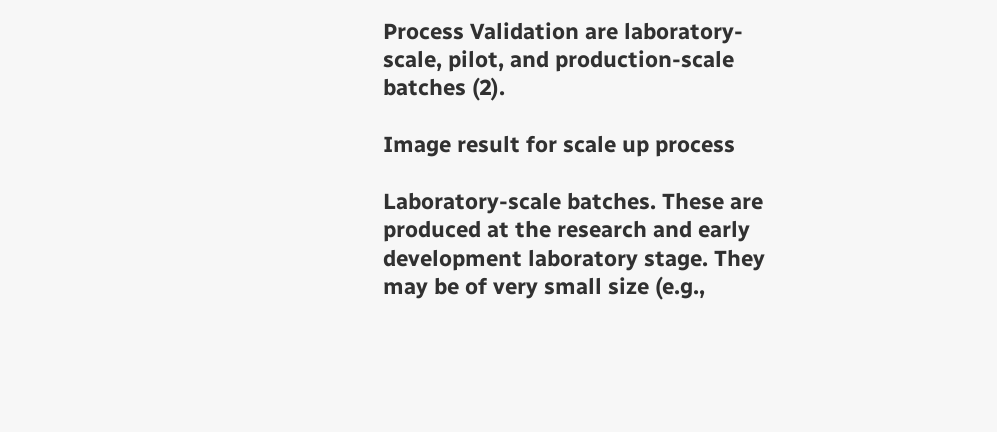Process Validation are laboratory-scale, pilot, and production-scale batches (2).

Image result for scale up process

Laboratory-scale batches. These are produced at the research and early development laboratory stage. They may be of very small size (e.g.,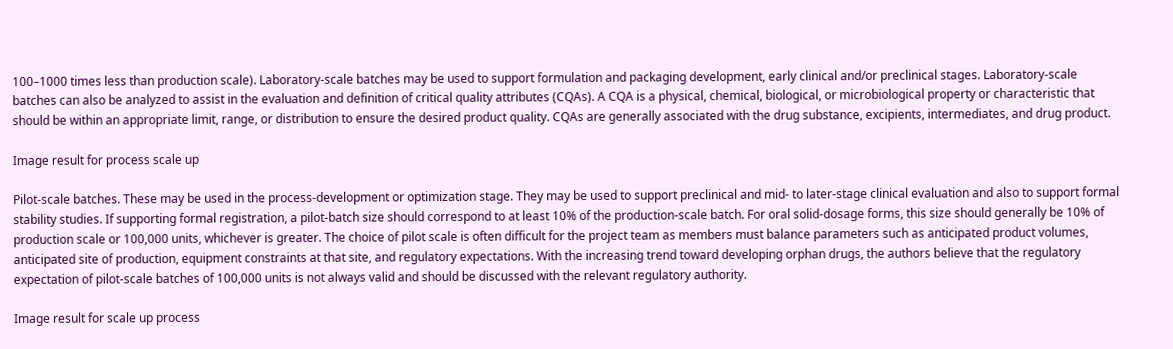100–1000 times less than production scale). Laboratory-scale batches may be used to support formulation and packaging development, early clinical and/or preclinical stages. Laboratory-scale batches can also be analyzed to assist in the evaluation and definition of critical quality attributes (CQAs). A CQA is a physical, chemical, biological, or microbiological property or characteristic that should be within an appropriate limit, range, or distribution to ensure the desired product quality. CQAs are generally associated with the drug substance, excipients, intermediates, and drug product.

Image result for process scale up

Pilot-scale batches. These may be used in the process-development or optimization stage. They may be used to support preclinical and mid- to later-stage clinical evaluation and also to support formal stability studies. If supporting formal registration, a pilot-batch size should correspond to at least 10% of the production-scale batch. For oral solid-dosage forms, this size should generally be 10% of production scale or 100,000 units, whichever is greater. The choice of pilot scale is often difficult for the project team as members must balance parameters such as anticipated product volumes, anticipated site of production, equipment constraints at that site, and regulatory expectations. With the increasing trend toward developing orphan drugs, the authors believe that the regulatory expectation of pilot-scale batches of 100,000 units is not always valid and should be discussed with the relevant regulatory authority.

Image result for scale up process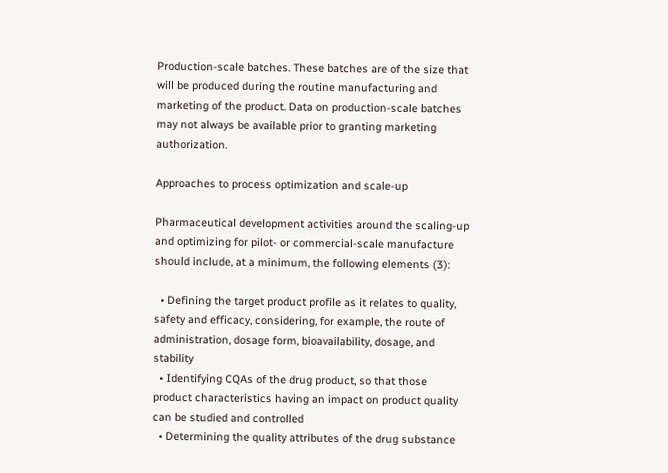Production-scale batches. These batches are of the size that will be produced during the routine manufacturing and marketing of the product. Data on production-scale batches may not always be available prior to granting marketing authorization.

Approaches to process optimization and scale-up

Pharmaceutical development activities around the scaling-up and optimizing for pilot- or commercial-scale manufacture should include, at a minimum, the following elements (3):

  • Defining the target product profile as it relates to quality, safety and efficacy, considering, for example, the route of administration, dosage form, bioavailability, dosage, and stability
  • Identifying CQAs of the drug product, so that those product characteristics having an impact on product quality can be studied and controlled
  • Determining the quality attributes of the drug substance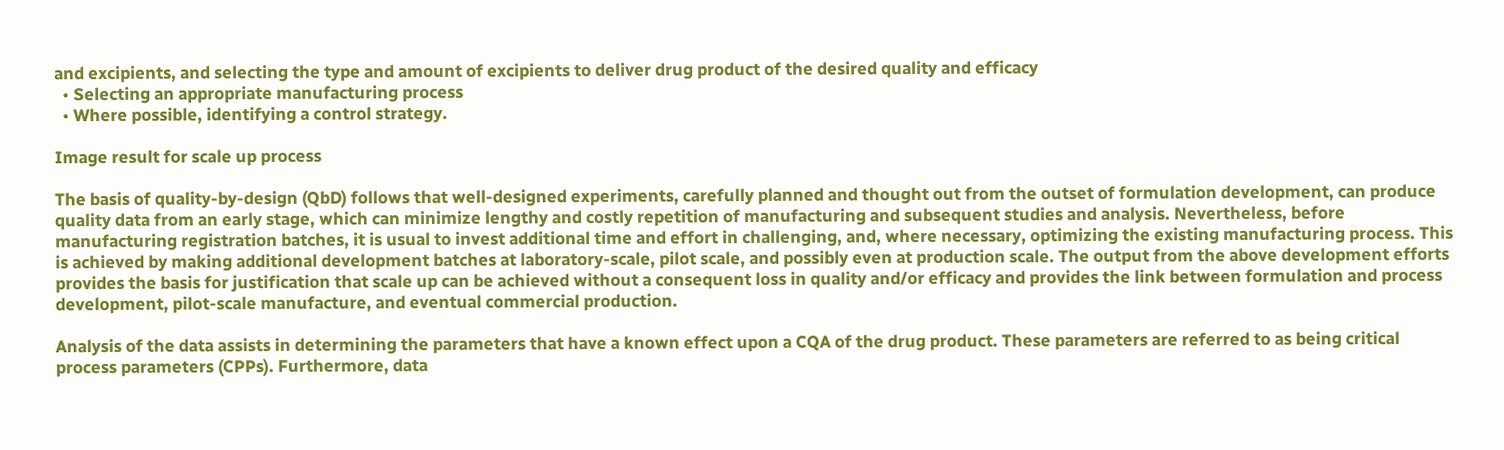and excipients, and selecting the type and amount of excipients to deliver drug product of the desired quality and efficacy
  • Selecting an appropriate manufacturing process
  • Where possible, identifying a control strategy.

Image result for scale up process

The basis of quality-by-design (QbD) follows that well-designed experiments, carefully planned and thought out from the outset of formulation development, can produce quality data from an early stage, which can minimize lengthy and costly repetition of manufacturing and subsequent studies and analysis. Nevertheless, before manufacturing registration batches, it is usual to invest additional time and effort in challenging, and, where necessary, optimizing the existing manufacturing process. This is achieved by making additional development batches at laboratory-scale, pilot scale, and possibly even at production scale. The output from the above development efforts provides the basis for justification that scale up can be achieved without a consequent loss in quality and/or efficacy and provides the link between formulation and process development, pilot-scale manufacture, and eventual commercial production.

Analysis of the data assists in determining the parameters that have a known effect upon a CQA of the drug product. These parameters are referred to as being critical process parameters (CPPs). Furthermore, data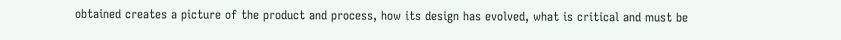obtained creates a picture of the product and process, how its design has evolved, what is critical and must be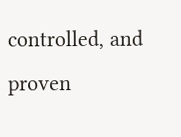controlled, and proven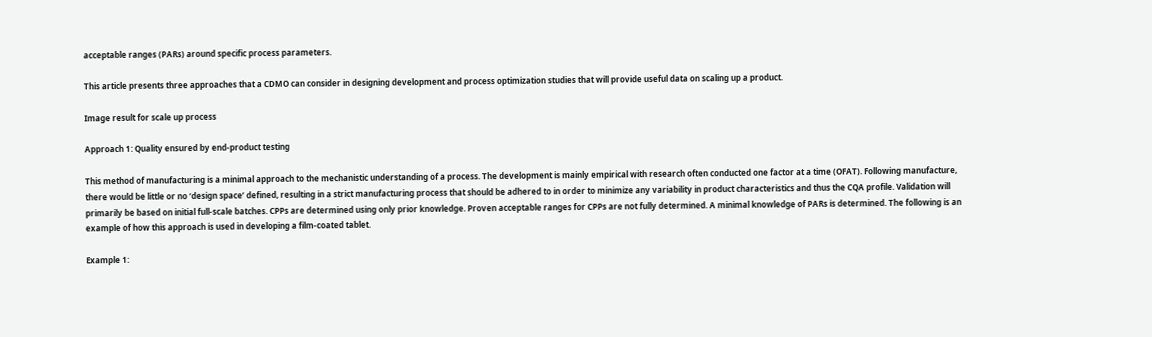acceptable ranges (PARs) around specific process parameters.

This article presents three approaches that a CDMO can consider in designing development and process optimization studies that will provide useful data on scaling up a product.

Image result for scale up process

Approach 1: Quality ensured by end-product testing

This method of manufacturing is a minimal approach to the mechanistic understanding of a process. The development is mainly empirical with research often conducted one factor at a time (OFAT). Following manufacture, there would be little or no ‘design space’ defined, resulting in a strict manufacturing process that should be adhered to in order to minimize any variability in product characteristics and thus the CQA profile. Validation will primarily be based on initial full-scale batches. CPPs are determined using only prior knowledge. Proven acceptable ranges for CPPs are not fully determined. A minimal knowledge of PARs is determined. The following is an example of how this approach is used in developing a film-coated tablet.

Example 1: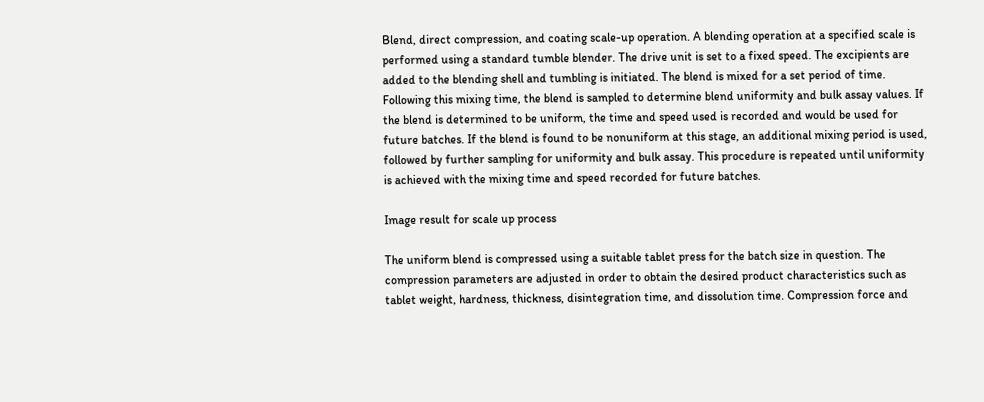Blend, direct compression, and coating scale-up operation. A blending operation at a specified scale is performed using a standard tumble blender. The drive unit is set to a fixed speed. The excipients are added to the blending shell and tumbling is initiated. The blend is mixed for a set period of time. Following this mixing time, the blend is sampled to determine blend uniformity and bulk assay values. If the blend is determined to be uniform, the time and speed used is recorded and would be used for future batches. If the blend is found to be nonuniform at this stage, an additional mixing period is used, followed by further sampling for uniformity and bulk assay. This procedure is repeated until uniformity is achieved with the mixing time and speed recorded for future batches.

Image result for scale up process

The uniform blend is compressed using a suitable tablet press for the batch size in question. The compression parameters are adjusted in order to obtain the desired product characteristics such as tablet weight, hardness, thickness, disintegration time, and dissolution time. Compression force and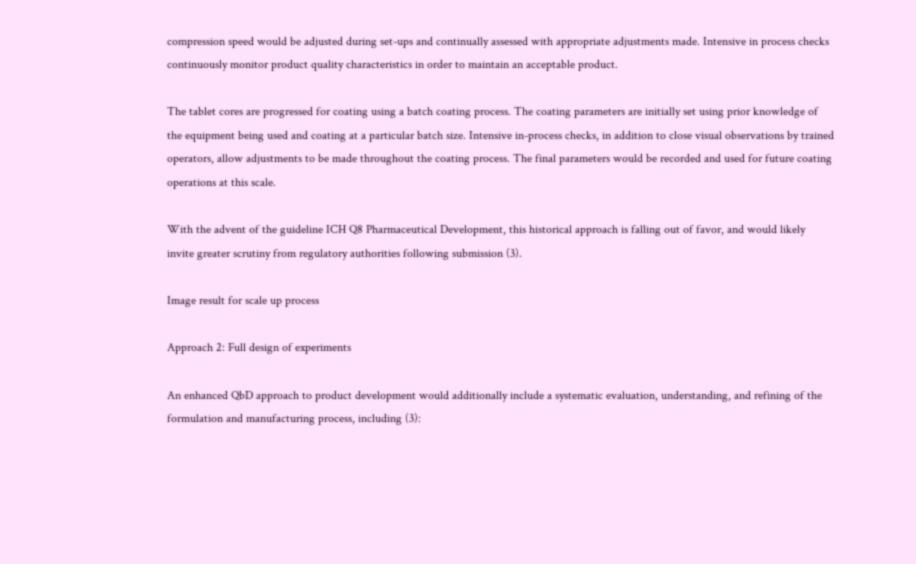compression speed would be adjusted during set-ups and continually assessed with appropriate adjustments made. Intensive in process checks continuously monitor product quality characteristics in order to maintain an acceptable product.

The tablet cores are progressed for coating using a batch coating process. The coating parameters are initially set using prior knowledge of the equipment being used and coating at a particular batch size. Intensive in-process checks, in addition to close visual observations by trained operators, allow adjustments to be made throughout the coating process. The final parameters would be recorded and used for future coating operations at this scale.

With the advent of the guideline ICH Q8 Pharmaceutical Development, this historical approach is falling out of favor, and would likely invite greater scrutiny from regulatory authorities following submission (3).

Image result for scale up process

Approach 2: Full design of experiments

An enhanced QbD approach to product development would additionally include a systematic evaluation, understanding, and refining of the formulation and manufacturing process, including (3):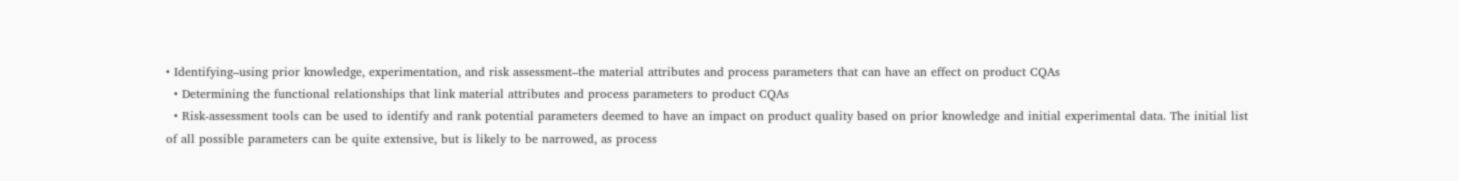• Identifying–using prior knowledge, experimentation, and risk assessment–the material attributes and process parameters that can have an effect on product CQAs
  • Determining the functional relationships that link material attributes and process parameters to product CQAs
  • Risk-assessment tools can be used to identify and rank potential parameters deemed to have an impact on product quality based on prior knowledge and initial experimental data. The initial list of all possible parameters can be quite extensive, but is likely to be narrowed, as process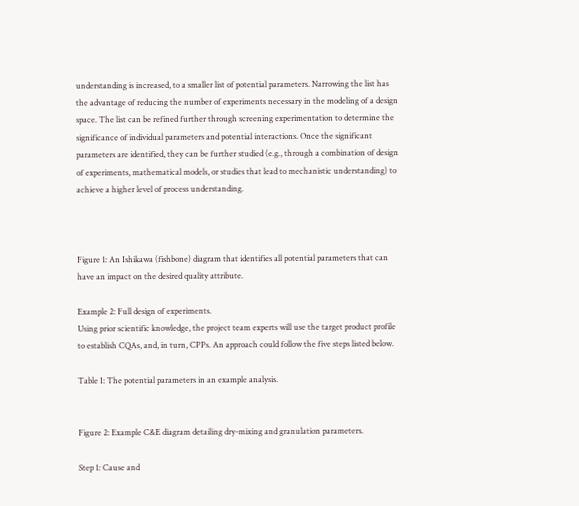understanding is increased, to a smaller list of potential parameters. Narrowing the list has the advantage of reducing the number of experiments necessary in the modeling of a design space. The list can be refined further through screening experimentation to determine the significance of individual parameters and potential interactions. Once the significant parameters are identified, they can be further studied (e.g., through a combination of design of experiments, mathematical models, or studies that lead to mechanistic understanding) to achieve a higher level of process understanding.



Figure 1: An Ishikawa (fishbone) diagram that identifies all potential parameters that can have an impact on the desired quality attribute.

Example 2: Full design of experiments.
Using prior scientific knowledge, the project team experts will use the target product profile to establish CQAs, and, in turn, CPPs. An approach could follow the five steps listed below.

Table I: The potential parameters in an example analysis.


Figure 2: Example C&E diagram detailing dry-mixing and granulation parameters.

Step 1: Cause and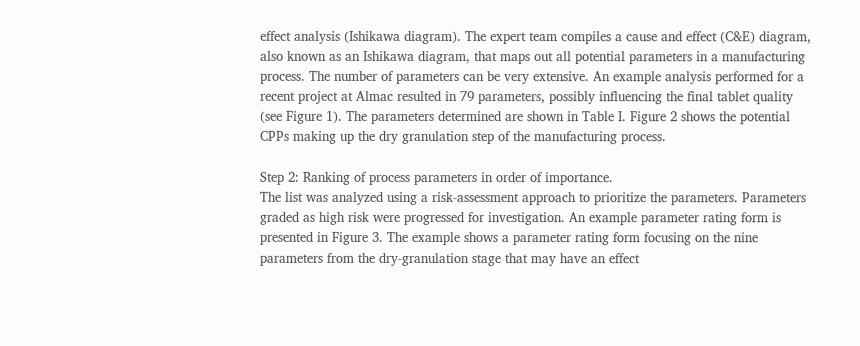effect analysis (Ishikawa diagram). The expert team compiles a cause and effect (C&E) diagram, also known as an Ishikawa diagram, that maps out all potential parameters in a manufacturing process. The number of parameters can be very extensive. An example analysis performed for a recent project at Almac resulted in 79 parameters, possibly influencing the final tablet quality (see Figure 1). The parameters determined are shown in Table I. Figure 2 shows the potential CPPs making up the dry granulation step of the manufacturing process.

Step 2: Ranking of process parameters in order of importance.
The list was analyzed using a risk-assessment approach to prioritize the parameters. Parameters graded as high risk were progressed for investigation. An example parameter rating form is presented in Figure 3. The example shows a parameter rating form focusing on the nine parameters from the dry-granulation stage that may have an effect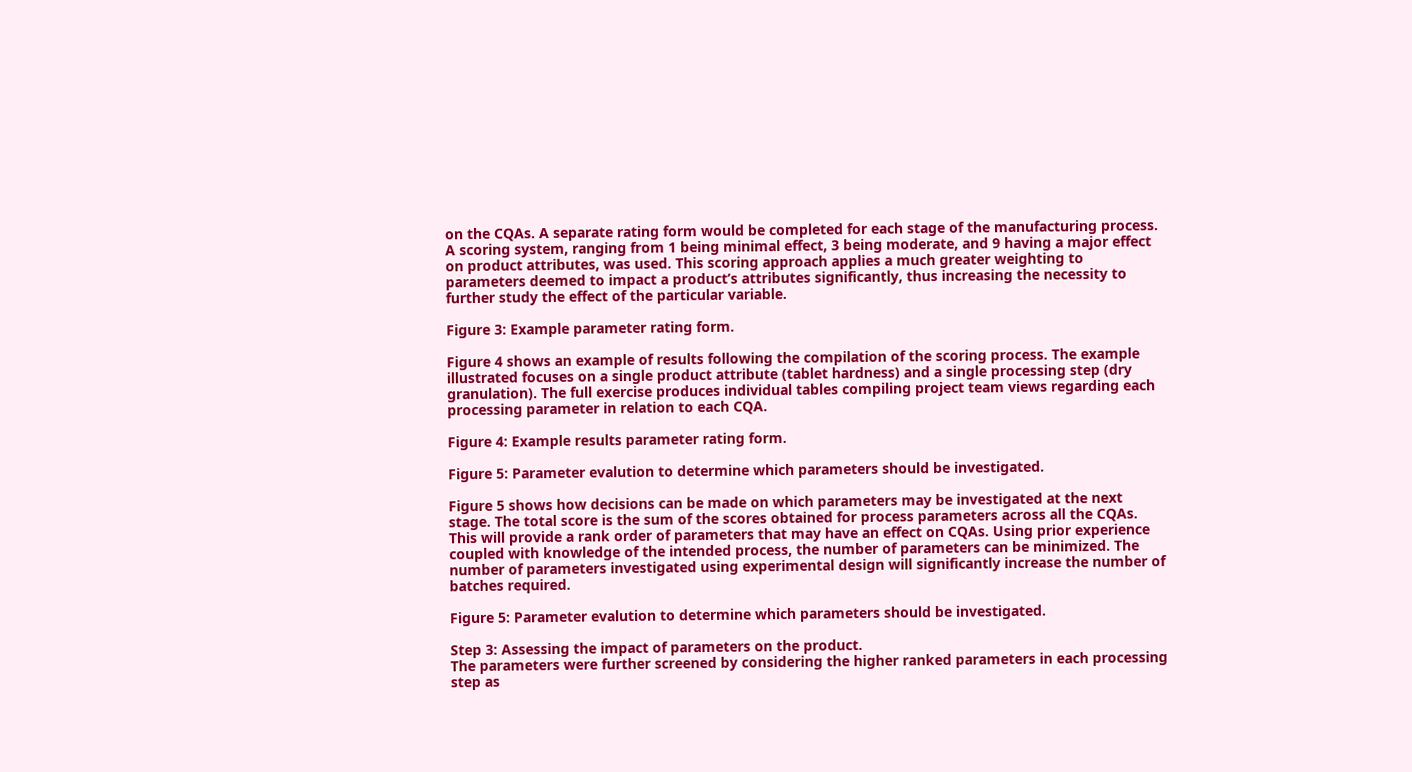on the CQAs. A separate rating form would be completed for each stage of the manufacturing process. A scoring system, ranging from 1 being minimal effect, 3 being moderate, and 9 having a major effect on product attributes, was used. This scoring approach applies a much greater weighting to parameters deemed to impact a product’s attributes significantly, thus increasing the necessity to further study the effect of the particular variable.

Figure 3: Example parameter rating form.

Figure 4 shows an example of results following the compilation of the scoring process. The example illustrated focuses on a single product attribute (tablet hardness) and a single processing step (dry granulation). The full exercise produces individual tables compiling project team views regarding each processing parameter in relation to each CQA.

Figure 4: Example results parameter rating form.

Figure 5: Parameter evalution to determine which parameters should be investigated.

Figure 5 shows how decisions can be made on which parameters may be investigated at the next stage. The total score is the sum of the scores obtained for process parameters across all the CQAs. This will provide a rank order of parameters that may have an effect on CQAs. Using prior experience coupled with knowledge of the intended process, the number of parameters can be minimized. The number of parameters investigated using experimental design will significantly increase the number of batches required.

Figure 5: Parameter evalution to determine which parameters should be investigated.

Step 3: Assessing the impact of parameters on the product.
The parameters were further screened by considering the higher ranked parameters in each processing step as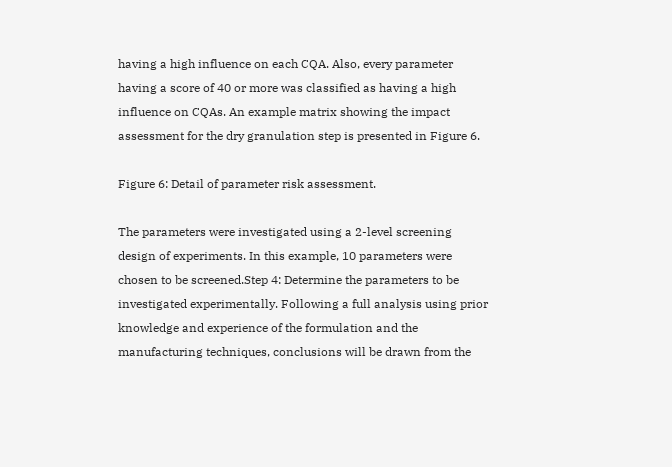having a high influence on each CQA. Also, every parameter having a score of 40 or more was classified as having a high influence on CQAs. An example matrix showing the impact assessment for the dry granulation step is presented in Figure 6.

Figure 6: Detail of parameter risk assessment.

The parameters were investigated using a 2-level screening design of experiments. In this example, 10 parameters were chosen to be screened.Step 4: Determine the parameters to be investigated experimentally. Following a full analysis using prior knowledge and experience of the formulation and the manufacturing techniques, conclusions will be drawn from the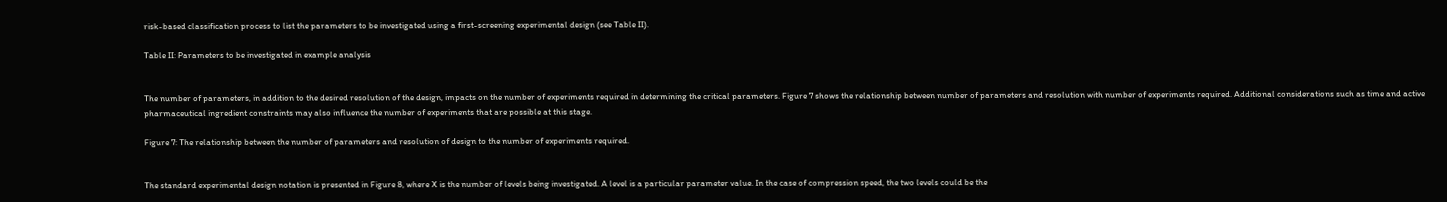risk-based classification process to list the parameters to be investigated using a first-screening experimental design (see Table II).

Table II: Parameters to be investigated in example analysis


The number of parameters, in addition to the desired resolution of the design, impacts on the number of experiments required in determining the critical parameters. Figure 7 shows the relationship between number of parameters and resolution with number of experiments required. Additional considerations such as time and active pharmaceutical ingredient constraints may also influence the number of experiments that are possible at this stage.

Figure 7: The relationship between the number of parameters and resolution of design to the number of experiments required.


The standard experimental design notation is presented in Figure 8, where X is the number of levels being investigated. A level is a particular parameter value. In the case of compression speed, the two levels could be the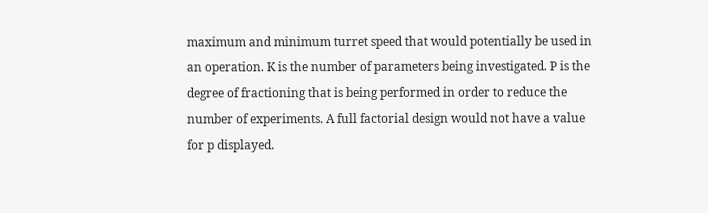maximum and minimum turret speed that would potentially be used in an operation. K is the number of parameters being investigated. P is the degree of fractioning that is being performed in order to reduce the number of experiments. A full factorial design would not have a value for p displayed.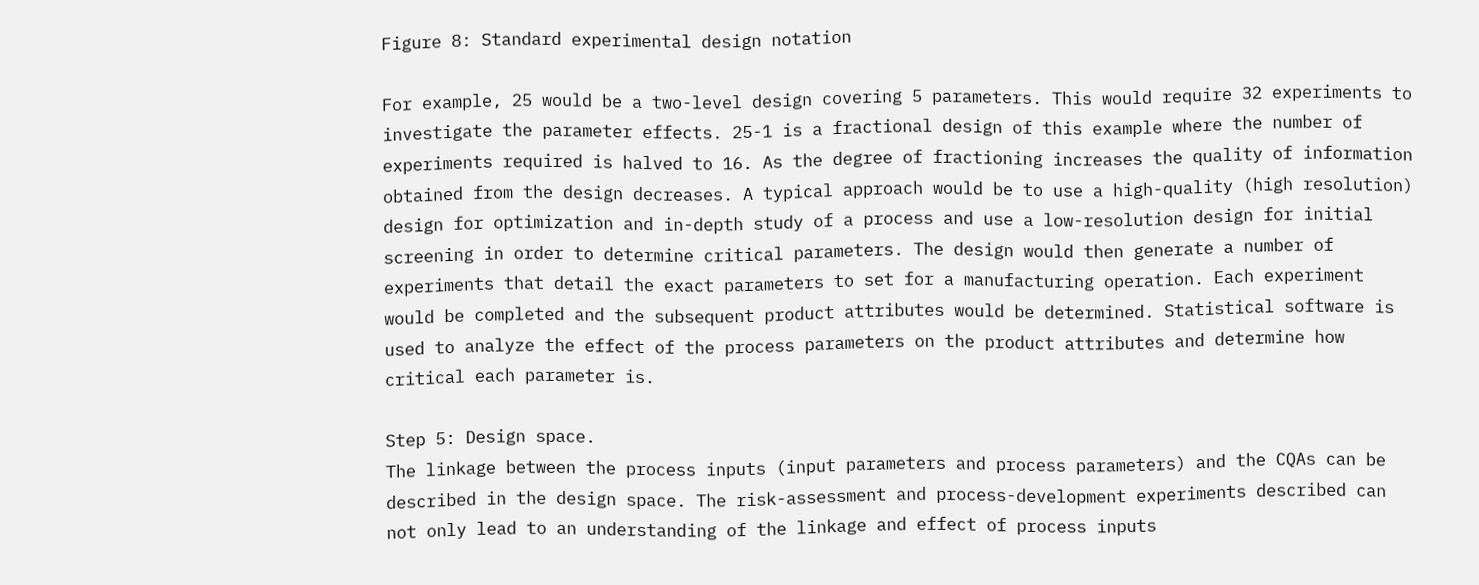Figure 8: Standard experimental design notation

For example, 25 would be a two-level design covering 5 parameters. This would require 32 experiments to investigate the parameter effects. 25-1 is a fractional design of this example where the number of experiments required is halved to 16. As the degree of fractioning increases the quality of information obtained from the design decreases. A typical approach would be to use a high-quality (high resolution) design for optimization and in-depth study of a process and use a low-resolution design for initial screening in order to determine critical parameters. The design would then generate a number of experiments that detail the exact parameters to set for a manufacturing operation. Each experiment would be completed and the subsequent product attributes would be determined. Statistical software is used to analyze the effect of the process parameters on the product attributes and determine how critical each parameter is.

Step 5: Design space.
The linkage between the process inputs (input parameters and process parameters) and the CQAs can be described in the design space. The risk-assessment and process-development experiments described can not only lead to an understanding of the linkage and effect of process inputs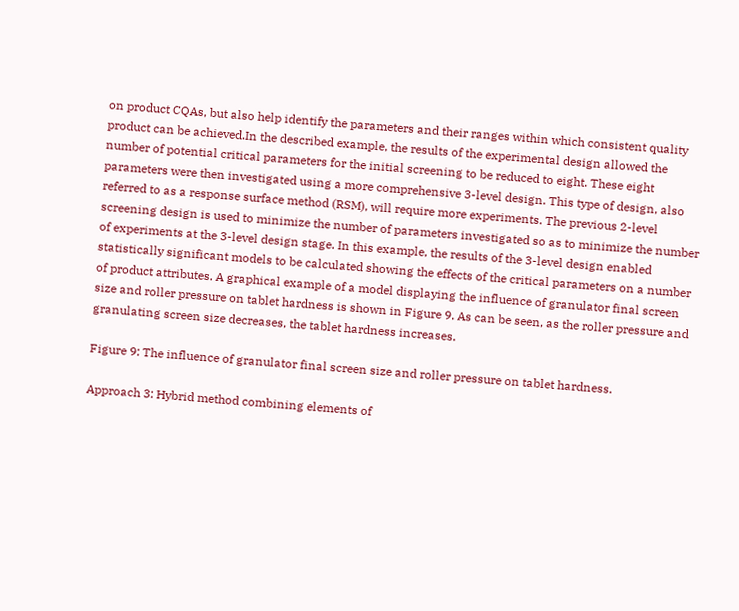on product CQAs, but also help identify the parameters and their ranges within which consistent quality product can be achieved.In the described example, the results of the experimental design allowed the number of potential critical parameters for the initial screening to be reduced to eight. These eight parameters were then investigated using a more comprehensive 3-level design. This type of design, also referred to as a response surface method (RSM), will require more experiments. The previous 2-level screening design is used to minimize the number of parameters investigated so as to minimize the number of experiments at the 3-level design stage. In this example, the results of the 3-level design enabled statistically significant models to be calculated showing the effects of the critical parameters on a number of product attributes. A graphical example of a model displaying the influence of granulator final screen size and roller pressure on tablet hardness is shown in Figure 9. As can be seen, as the roller pressure and granulating screen size decreases, the tablet hardness increases.

Figure 9: The influence of granulator final screen size and roller pressure on tablet hardness.

Approach 3: Hybrid method combining elements of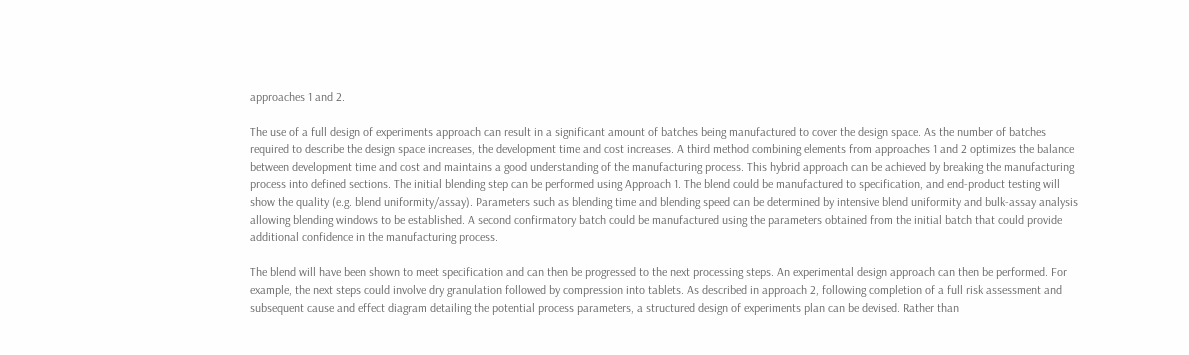approaches 1 and 2.

The use of a full design of experiments approach can result in a significant amount of batches being manufactured to cover the design space. As the number of batches required to describe the design space increases, the development time and cost increases. A third method combining elements from approaches 1 and 2 optimizes the balance between development time and cost and maintains a good understanding of the manufacturing process. This hybrid approach can be achieved by breaking the manufacturing process into defined sections. The initial blending step can be performed using Approach 1. The blend could be manufactured to specification, and end-product testing will show the quality (e.g. blend uniformity/assay). Parameters such as blending time and blending speed can be determined by intensive blend uniformity and bulk-assay analysis allowing blending windows to be established. A second confirmatory batch could be manufactured using the parameters obtained from the initial batch that could provide additional confidence in the manufacturing process.

The blend will have been shown to meet specification and can then be progressed to the next processing steps. An experimental design approach can then be performed. For example, the next steps could involve dry granulation followed by compression into tablets. As described in approach 2, following completion of a full risk assessment and subsequent cause and effect diagram detailing the potential process parameters, a structured design of experiments plan can be devised. Rather than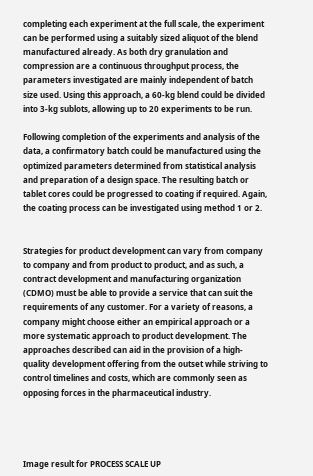completing each experiment at the full scale, the experiment can be performed using a suitably sized aliquot of the blend manufactured already. As both dry granulation and compression are a continuous throughput process, the parameters investigated are mainly independent of batch size used. Using this approach, a 60-kg blend could be divided into 3-kg sublots, allowing up to 20 experiments to be run.

Following completion of the experiments and analysis of the data, a confirmatory batch could be manufactured using the optimized parameters determined from statistical analysis and preparation of a design space. The resulting batch or tablet cores could be progressed to coating if required. Again, the coating process can be investigated using method 1 or 2.


Strategies for product development can vary from company to company and from product to product, and as such, a contract development and manufacturing organization (CDMO) must be able to provide a service that can suit the requirements of any customer. For a variety of reasons, a company might choose either an empirical approach or a more systematic approach to product development. The approaches described can aid in the provision of a high-quality development offering from the outset while striving to control timelines and costs, which are commonly seen as opposing forces in the pharmaceutical industry.




Image result for PROCESS SCALE UP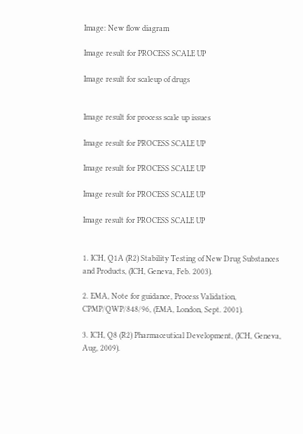Image: New flow diagram

Image result for PROCESS SCALE UP

Image result for scaleup of drugs


Image result for process scale up issues

Image result for PROCESS SCALE UP

Image result for PROCESS SCALE UP

Image result for PROCESS SCALE UP

Image result for PROCESS SCALE UP


1. ICH, Q1A (R2) Stability Testing of New Drug Substances and Products, (ICH, Geneva, Feb. 2003).

2. EMA, Note for guidance, Process Validation, CPMP/QWP/848/96, (EMA, London, Sept. 2001).

3. ICH, Q8 (R2) Pharmaceutical Development, (ICH, Geneva, Aug, 2009).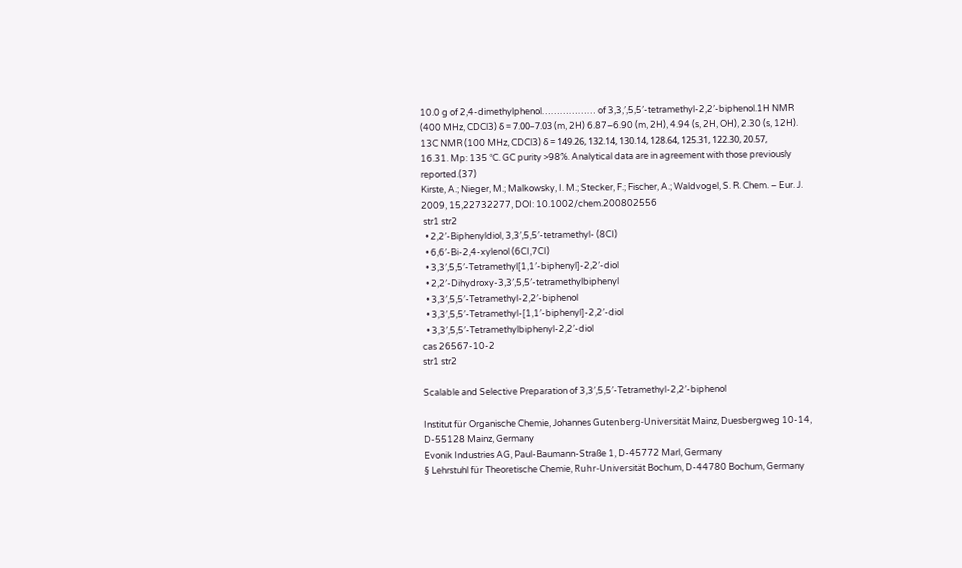10.0 g of 2,4-dimethylphenol……………… of 3,3,′,5,5′-tetramethyl-2,2′-biphenol.1H NMR (400 MHz, CDCl3) δ = 7.00–7.03 (m, 2H) 6.87–6.90 (m, 2H), 4.94 (s, 2H, OH), 2.30 (s, 12H). 13C NMR (100 MHz, CDCl3) δ = 149.26, 132.14, 130.14, 128.64, 125.31, 122.30, 20.57, 16.31. Mp: 135 °C. GC purity >98%. Analytical data are in agreement with those previously reported.(37)
Kirste, A.; Nieger, M.; Malkowsky, I. M.; Stecker, F.; Fischer, A.; Waldvogel, S. R. Chem. – Eur. J. 2009, 15,22732277, DOI: 10.1002/chem.200802556
 str1 str2
  • 2,2′-Biphenyldiol, 3,3′,5,5′-tetramethyl- (8CI)
  • 6,6′-Bi-2,4-xylenol (6CI,7CI)
  • 3,3′,5,5′-Tetramethyl[1,1′-biphenyl]-2,2′-diol
  • 2,2′-Dihydroxy-3,3′,5,5′-tetramethylbiphenyl
  • 3,3′,5,5′-Tetramethyl-2,2′-biphenol
  • 3,3′,5,5′-Tetramethyl-[1,1′-biphenyl]-2,2′-diol
  • 3,3′,5,5′-Tetramethylbiphenyl-2,2′-diol
cas 26567-10-2
str1 str2

Scalable and Selective Preparation of 3,3′,5,5′-Tetramethyl-2,2′-biphenol

Institut für Organische Chemie, Johannes Gutenberg-Universität Mainz, Duesbergweg 10-14, D-55128 Mainz, Germany
Evonik Industries AG, Paul-Baumann-Straße 1, D-45772 Marl, Germany
§ Lehrstuhl für Theoretische Chemie, Ruhr-Universität Bochum, D-44780 Bochum, Germany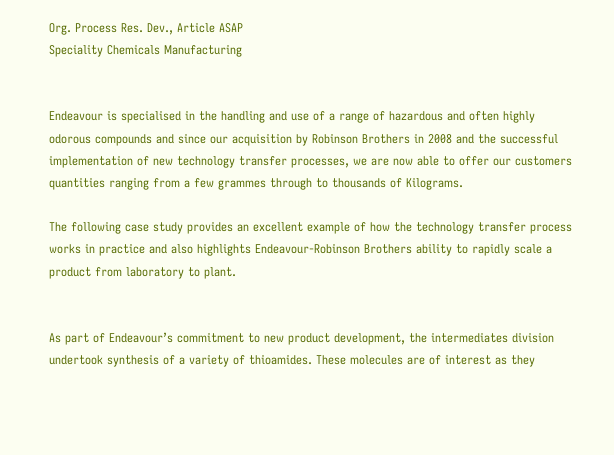Org. Process Res. Dev., Article ASAP
Speciality Chemicals Manufacturing


Endeavour is specialised in the handling and use of a range of hazardous and often highly odorous compounds and since our acquisition by Robinson Brothers in 2008 and the successful implementation of new technology transfer processes, we are now able to offer our customers quantities ranging from a few grammes through to thousands of Kilograms.

The following case study provides an excellent example of how the technology transfer process works in practice and also highlights Endeavour-Robinson Brothers ability to rapidly scale a product from laboratory to plant.


As part of Endeavour’s commitment to new product development, the intermediates division undertook synthesis of a variety of thioamides. These molecules are of interest as they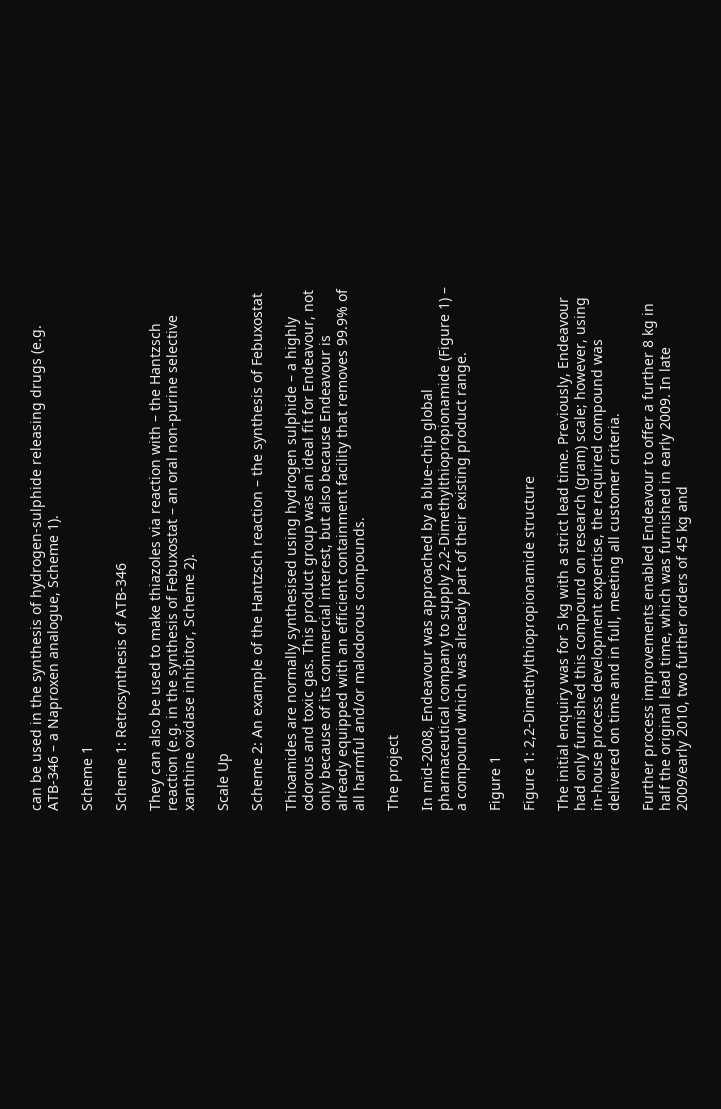can be used in the synthesis of hydrogen-sulphide releasing drugs (e.g. ATB-346 – a Naproxen analogue, Scheme 1).

Scheme 1

Scheme 1: Retrosynthesis of ATB-346

They can also be used to make thiazoles via reaction with – the Hantzsch reaction (e.g. in the synthesis of Febuxostat – an oral non-purine selective xanthine oxidase inhibitor, Scheme 2).

Scale Up

Scheme 2: An example of the Hantzsch reaction – the synthesis of Febuxostat

Thioamides are normally synthesised using hydrogen sulphide – a highly odorous and toxic gas. This product group was an ideal fit for Endeavour, not only because of its commercial interest, but also because Endeavour is already equipped with an efficient containment facility that removes 99.9% of all harmful and/or malodorous compounds.

The project

In mid-2008, Endeavour was approached by a blue-chip global pharmaceutical company to supply 2,2-Dimethylthiopropionamide (Figure 1) – a compound which was already part of their existing product range.

Figure 1

Figure 1: 2,2-Dimethylthiopropionamide structure

The initial enquiry was for 5 kg with a strict lead time. Previously, Endeavour had only furnished this compound on research (gram) scale; however, using in-house process development expertise, the required compound was delivered on time and in full, meeting all customer criteria.

Further process improvements enabled Endeavour to offer a further 8 kg in half the original lead time, which was furnished in early 2009. In late 2009/early 2010, two further orders of 45 kg and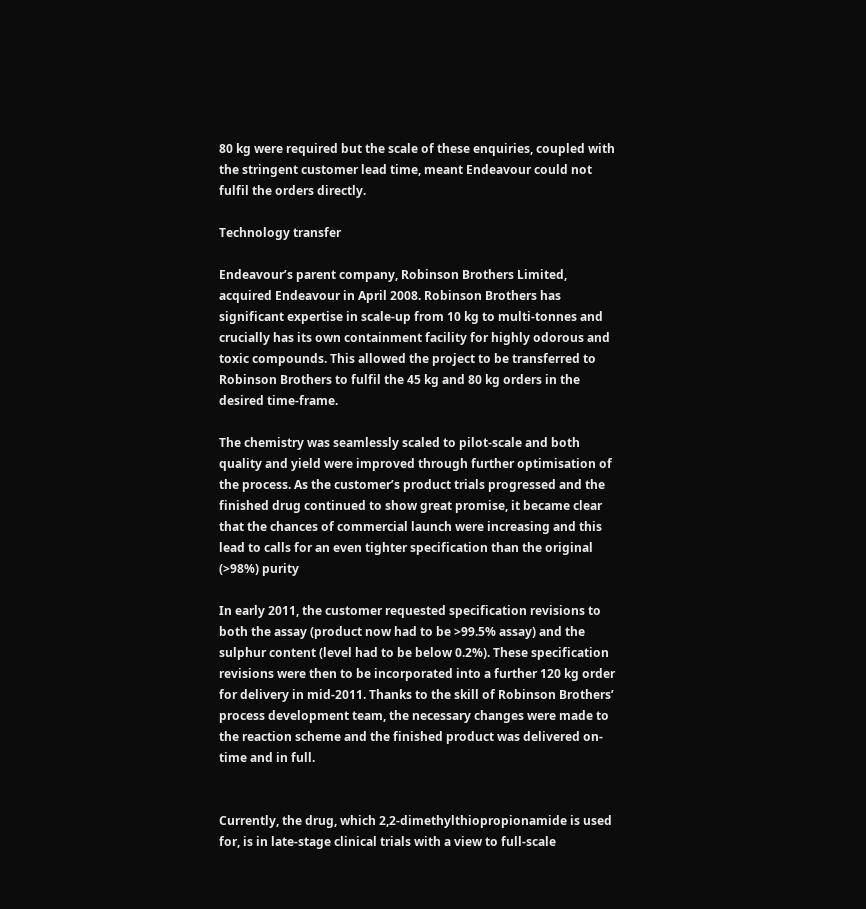80 kg were required but the scale of these enquiries, coupled with the stringent customer lead time, meant Endeavour could not fulfil the orders directly.

Technology transfer

Endeavour’s parent company, Robinson Brothers Limited, acquired Endeavour in April 2008. Robinson Brothers has significant expertise in scale-up from 10 kg to multi-tonnes and crucially has its own containment facility for highly odorous and toxic compounds. This allowed the project to be transferred to Robinson Brothers to fulfil the 45 kg and 80 kg orders in the desired time-frame.

The chemistry was seamlessly scaled to pilot-scale and both quality and yield were improved through further optimisation of the process. As the customer’s product trials progressed and the finished drug continued to show great promise, it became clear that the chances of commercial launch were increasing and this lead to calls for an even tighter specification than the original (>98%) purity

In early 2011, the customer requested specification revisions to both the assay (product now had to be >99.5% assay) and the sulphur content (level had to be below 0.2%). These specification revisions were then to be incorporated into a further 120 kg order for delivery in mid-2011. Thanks to the skill of Robinson Brothers’ process development team, the necessary changes were made to the reaction scheme and the finished product was delivered on-time and in full.


Currently, the drug, which 2,2-dimethylthiopropionamide is used for, is in late-stage clinical trials with a view to full-scale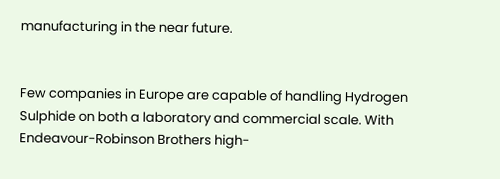manufacturing in the near future.


Few companies in Europe are capable of handling Hydrogen Sulphide on both a laboratory and commercial scale. With Endeavour-Robinson Brothers high-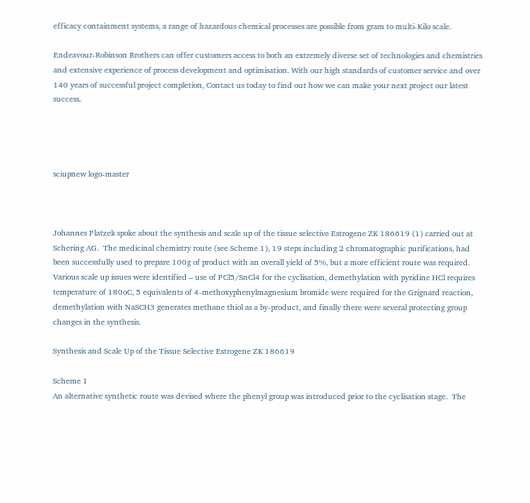efficacy containment systems, a range of hazardous chemical processes are possible from gram to multi-Kilo scale.

Endeavour-Robinson Brothers can offer customers access to both an extremely diverse set of technologies and chemistries and extensive experience of process development and optimisation. With our high standards of customer service and over 140 years of successful project completion, Contact us today to find out how we can make your next project our latest success.




sciupnew logo-master



Johannes Platzek spoke about the synthesis and scale up of the tissue selective Estrogene ZK 186619 (1) carried out at Schering AG.  The medicinal chemistry route (see Scheme 1), 19 steps including 2 chromatographic purifications, had been successfully used to prepare 100g of product with an overall yield of 5%, but a more efficient route was required.  Various scale up issues were identified – use of PCl5/SnCl4 for the cyclisation, demethylation with pyridine HCl requires temperature of 180oC, 5 equivalents of 4-methoxyphenylmagnesium bromide were required for the Grignard reaction, demethylation with NaSCH3 generates methane thiol as a by-product, and finally there were several protecting group changes in the synthesis.

Synthesis and Scale Up of the Tissue Selective Estrogene ZK 186619

Scheme 1
An alternative synthetic route was devised where the phenyl group was introduced prior to the cyclisation stage.  The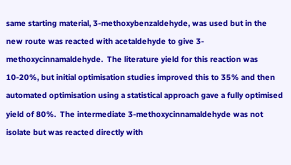same starting material, 3-methoxybenzaldehyde, was used but in the new route was reacted with acetaldehyde to give 3-methoxycinnamaldehyde.  The literature yield for this reaction was 10-20%, but initial optimisation studies improved this to 35% and then automated optimisation using a statistical approach gave a fully optimised yield of 80%.  The intermediate 3-methoxycinnamaldehyde was not isolate but was reacted directly with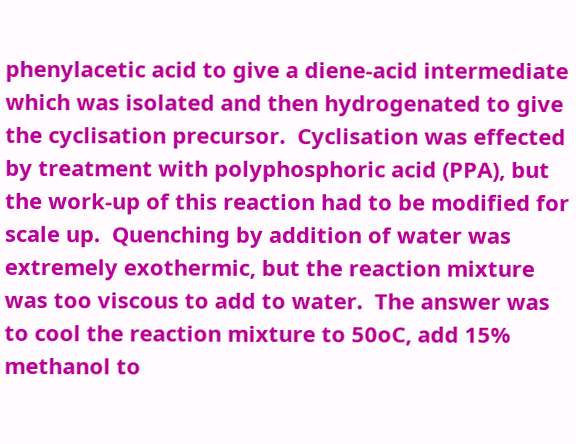phenylacetic acid to give a diene-acid intermediate which was isolated and then hydrogenated to give the cyclisation precursor.  Cyclisation was effected by treatment with polyphosphoric acid (PPA), but the work-up of this reaction had to be modified for scale up.  Quenching by addition of water was extremely exothermic, but the reaction mixture was too viscous to add to water.  The answer was to cool the reaction mixture to 50oC, add 15% methanol to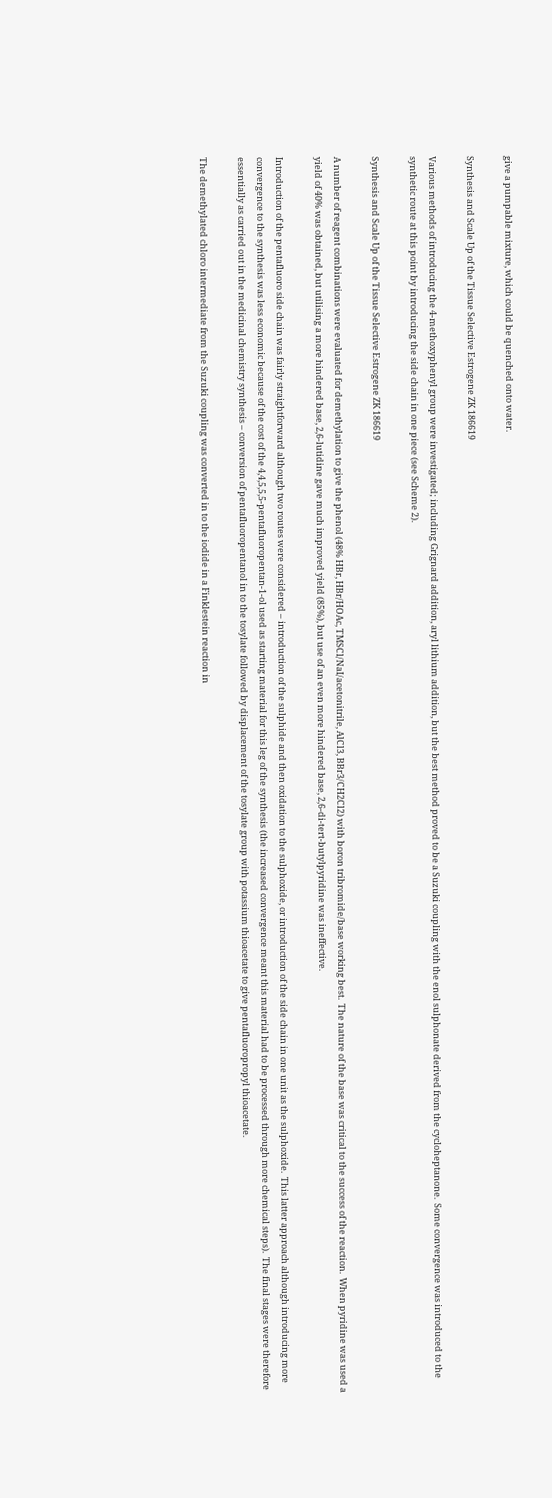give a pumpable mixture, which could be quenched onto water.

Synthesis and Scale Up of the Tissue Selective Estrogene ZK 186619

Various methods of introducing the 4-methoxyphenyl group were investigated; including Grignard addition, aryl lithium addition, but the best method proved to be a Suzuki coupling with the enol sulphonate derived from the cycloheptanone.  Some convergence was introduced to the synthetic route at this point by introducing the side chain in one piece (see Scheme 2).

Synthesis and Scale Up of the Tissue Selective Estrogene ZK 186619

A number of reagent combinations were evaluated for demethylation to give the phenol (48% HBr, HBr/HOAc, TMSCl/NaI/acetonitrile, AlCl3, BBr3/CH2Cl2) with boron tribromide/base working best.  The nature of the base was critical to the success of the reaction.  When pyridine was used a yield of 40% was obtained, but utilising a more hindered base, 2,6-lutidine gave much improved yield (85%), but use of an even more hindered base, 2,6-di-tert-butylpyridine was ineffective.

Introduction of the pentafluoro side chain was fairly straightforward although two routes were considered – introduction of the sulphide and then oxidation to the sulphoxide, or introduction of the side chain in one unit as the sulphoxide.  This latter approach although introducing more convergence to the synthesis was less economic because of the cost of the 4,4,5,5,5-pentafluoropentan-1-ol used as starting material for this leg of the synthesis (the increased convergence meant this material had to be processed through more chemical steps).  The final stages were therefore essentially as carried out in the medicinal chemistry synthesis – conversion of pentafluoropentanol in to the tosylate followed by displacement of the tosylate group with potassium thioacetate to give pentafluoropropyl thioacetate.

The demethylated chloro intermediate from the Suzuki coupling was converted in to the iodide in a Finklestein reaction in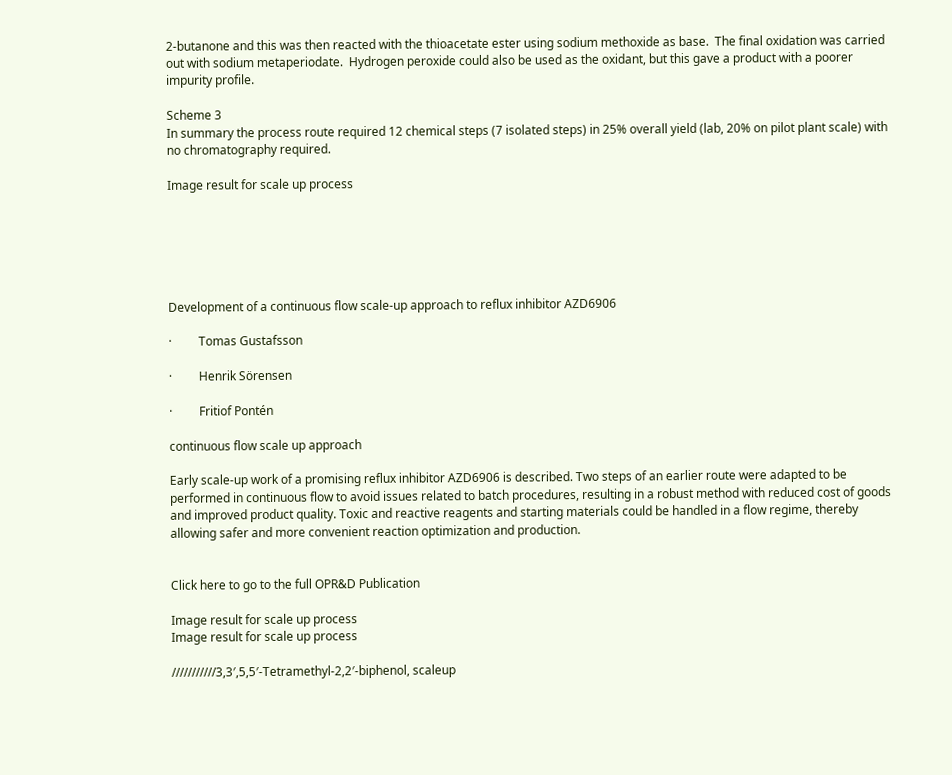2-butanone and this was then reacted with the thioacetate ester using sodium methoxide as base.  The final oxidation was carried out with sodium metaperiodate.  Hydrogen peroxide could also be used as the oxidant, but this gave a product with a poorer impurity profile.

Scheme 3
In summary the process route required 12 chemical steps (7 isolated steps) in 25% overall yield (lab, 20% on pilot plant scale) with no chromatography required.

Image result for scale up process






Development of a continuous flow scale-up approach to reflux inhibitor AZD6906

·         Tomas Gustafsson

·         Henrik Sörensen

·         Fritiof Pontén

continuous flow scale up approach

Early scale-up work of a promising reflux inhibitor AZD6906 is described. Two steps of an earlier route were adapted to be performed in continuous flow to avoid issues related to batch procedures, resulting in a robust method with reduced cost of goods and improved product quality. Toxic and reactive reagents and starting materials could be handled in a flow regime, thereby allowing safer and more convenient reaction optimization and production.


Click here to go to the full OPR&D Publication

Image result for scale up process
Image result for scale up process

///////////3,3′,5,5′-Tetramethyl-2,2′-biphenol, scaleup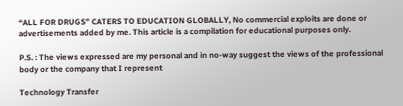“ALL FOR DRUGS” CATERS TO EDUCATION GLOBALLY, No commercial exploits are done or advertisements added by me. This article is a compilation for educational purposes only.

P.S. : The views expressed are my personal and in no-way suggest the views of the professional body or the company that I represent

Technology Transfer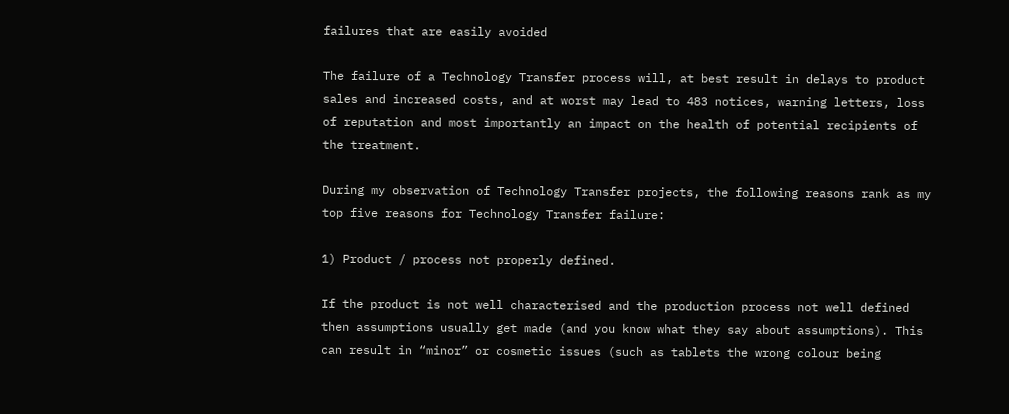failures that are easily avoided

The failure of a Technology Transfer process will, at best result in delays to product sales and increased costs, and at worst may lead to 483 notices, warning letters, loss of reputation and most importantly an impact on the health of potential recipients of the treatment.

During my observation of Technology Transfer projects, the following reasons rank as my top five reasons for Technology Transfer failure:

1) Product / process not properly defined.

If the product is not well characterised and the production process not well defined then assumptions usually get made (and you know what they say about assumptions). This can result in “minor” or cosmetic issues (such as tablets the wrong colour being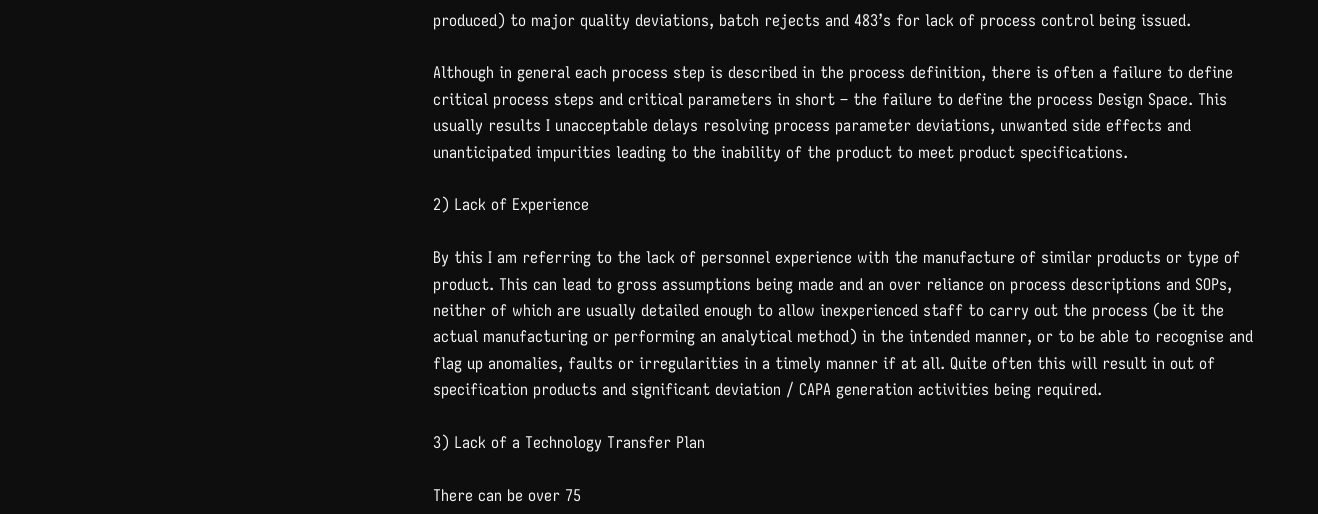produced) to major quality deviations, batch rejects and 483’s for lack of process control being issued.

Although in general each process step is described in the process definition, there is often a failure to define critical process steps and critical parameters in short – the failure to define the process Design Space. This usually results I unacceptable delays resolving process parameter deviations, unwanted side effects and unanticipated impurities leading to the inability of the product to meet product specifications.

2) Lack of Experience

By this I am referring to the lack of personnel experience with the manufacture of similar products or type of product. This can lead to gross assumptions being made and an over reliance on process descriptions and SOPs, neither of which are usually detailed enough to allow inexperienced staff to carry out the process (be it the actual manufacturing or performing an analytical method) in the intended manner, or to be able to recognise and flag up anomalies, faults or irregularities in a timely manner if at all. Quite often this will result in out of specification products and significant deviation / CAPA generation activities being required.

3) Lack of a Technology Transfer Plan

There can be over 75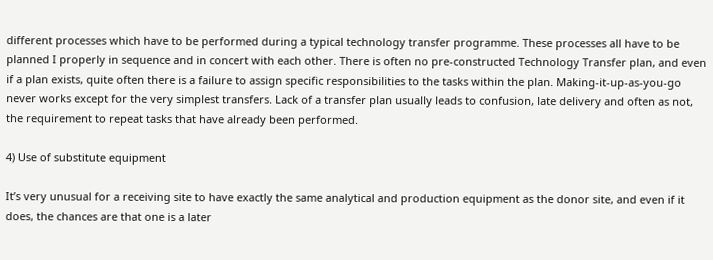different processes which have to be performed during a typical technology transfer programme. These processes all have to be planned I properly in sequence and in concert with each other. There is often no pre-constructed Technology Transfer plan, and even if a plan exists, quite often there is a failure to assign specific responsibilities to the tasks within the plan. Making-it-up-as-you-go never works except for the very simplest transfers. Lack of a transfer plan usually leads to confusion, late delivery and often as not, the requirement to repeat tasks that have already been performed.

4) Use of substitute equipment

It’s very unusual for a receiving site to have exactly the same analytical and production equipment as the donor site, and even if it does, the chances are that one is a later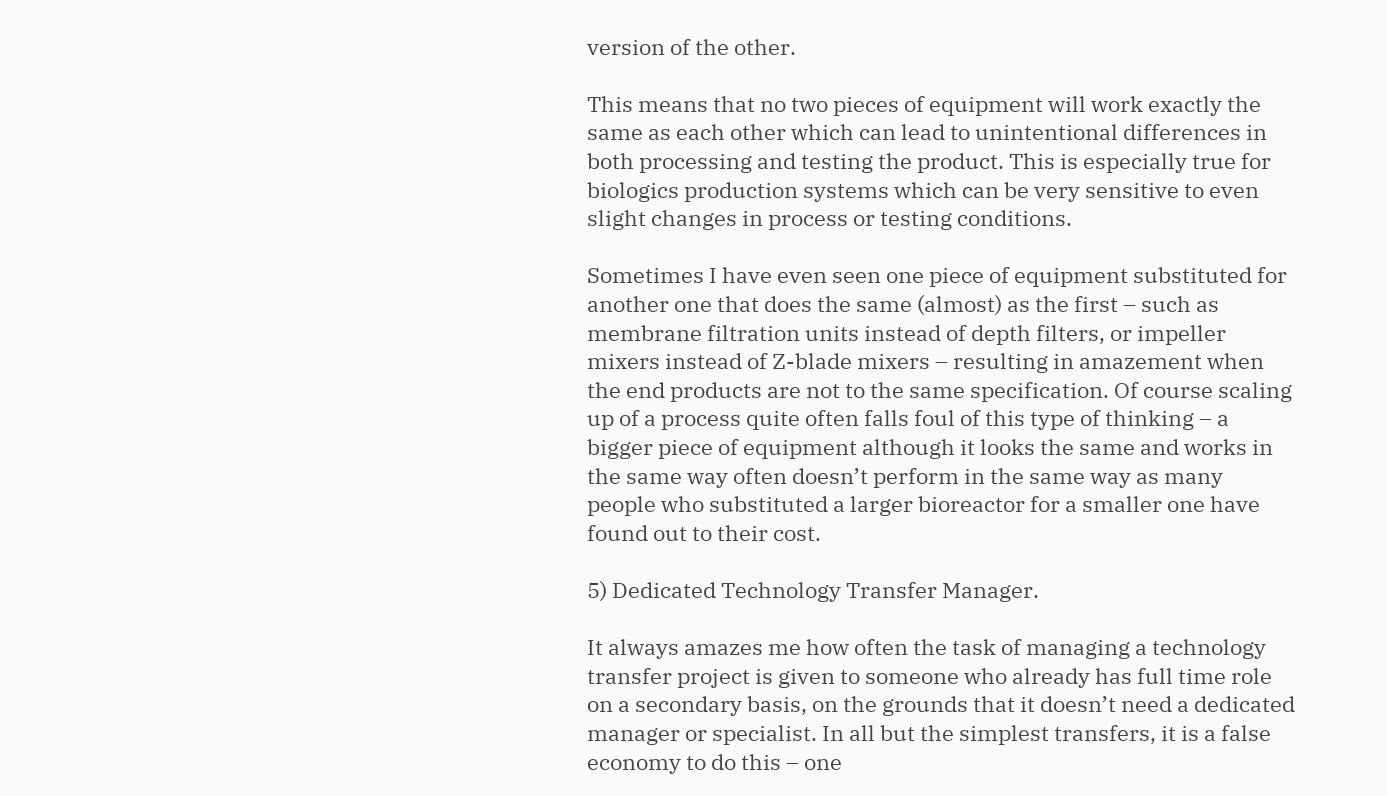version of the other.

This means that no two pieces of equipment will work exactly the same as each other which can lead to unintentional differences in both processing and testing the product. This is especially true for biologics production systems which can be very sensitive to even slight changes in process or testing conditions.

Sometimes I have even seen one piece of equipment substituted for another one that does the same (almost) as the first – such as membrane filtration units instead of depth filters, or impeller mixers instead of Z-blade mixers – resulting in amazement when the end products are not to the same specification. Of course scaling up of a process quite often falls foul of this type of thinking – a bigger piece of equipment although it looks the same and works in the same way often doesn’t perform in the same way as many people who substituted a larger bioreactor for a smaller one have found out to their cost.

5) Dedicated Technology Transfer Manager.

It always amazes me how often the task of managing a technology transfer project is given to someone who already has full time role on a secondary basis, on the grounds that it doesn’t need a dedicated manager or specialist. In all but the simplest transfers, it is a false economy to do this – one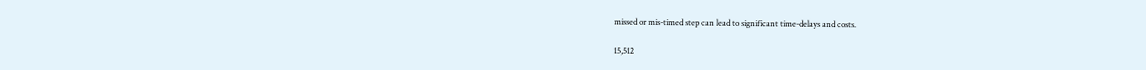missed or mis-timed step can lead to significant time-delays and costs.

15,512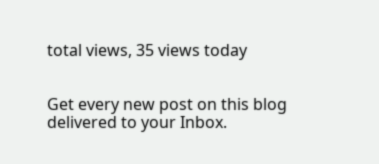total views, 35 views today


Get every new post on this blog delivered to your Inbox.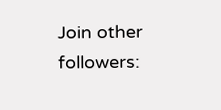Join other followers: